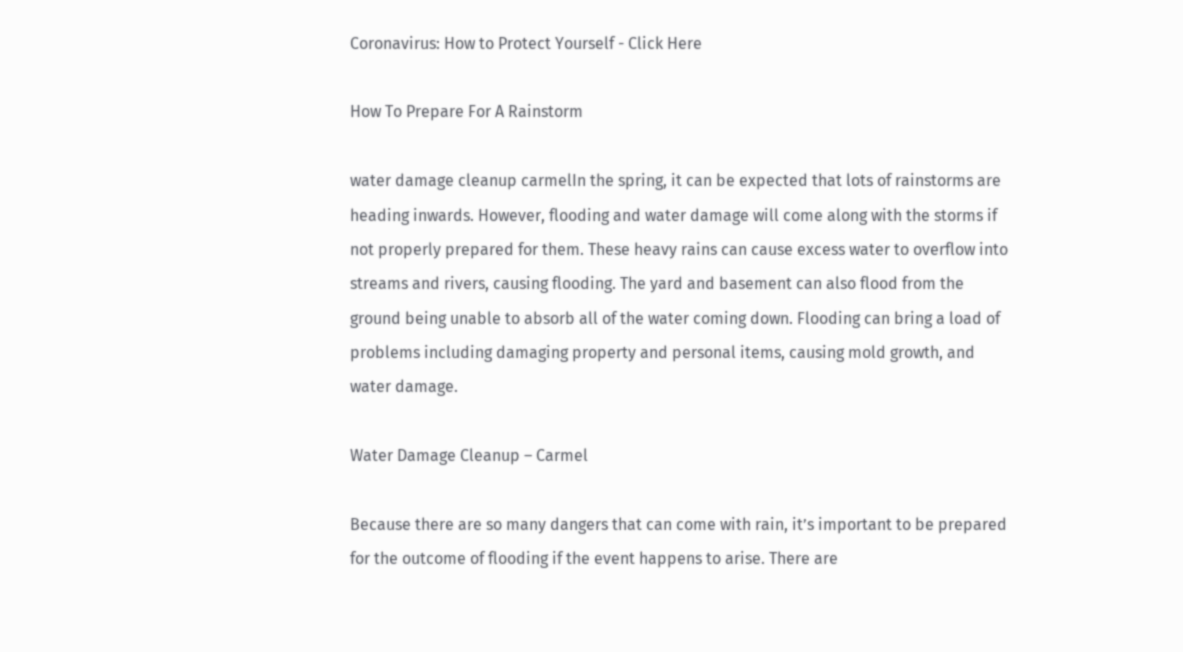Coronavirus: How to Protect Yourself - Click Here

How To Prepare For A Rainstorm

water damage cleanup carmelIn the spring, it can be expected that lots of rainstorms are heading inwards. However, flooding and water damage will come along with the storms if not properly prepared for them. These heavy rains can cause excess water to overflow into streams and rivers, causing flooding. The yard and basement can also flood from the ground being unable to absorb all of the water coming down. Flooding can bring a load of problems including damaging property and personal items, causing mold growth, and water damage.

Water Damage Cleanup – Carmel

Because there are so many dangers that can come with rain, it’s important to be prepared for the outcome of flooding if the event happens to arise. There are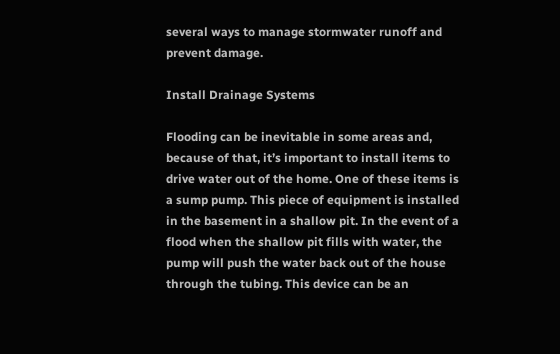several ways to manage stormwater runoff and prevent damage.

Install Drainage Systems

Flooding can be inevitable in some areas and, because of that, it’s important to install items to drive water out of the home. One of these items is a sump pump. This piece of equipment is installed in the basement in a shallow pit. In the event of a flood when the shallow pit fills with water, the pump will push the water back out of the house through the tubing. This device can be an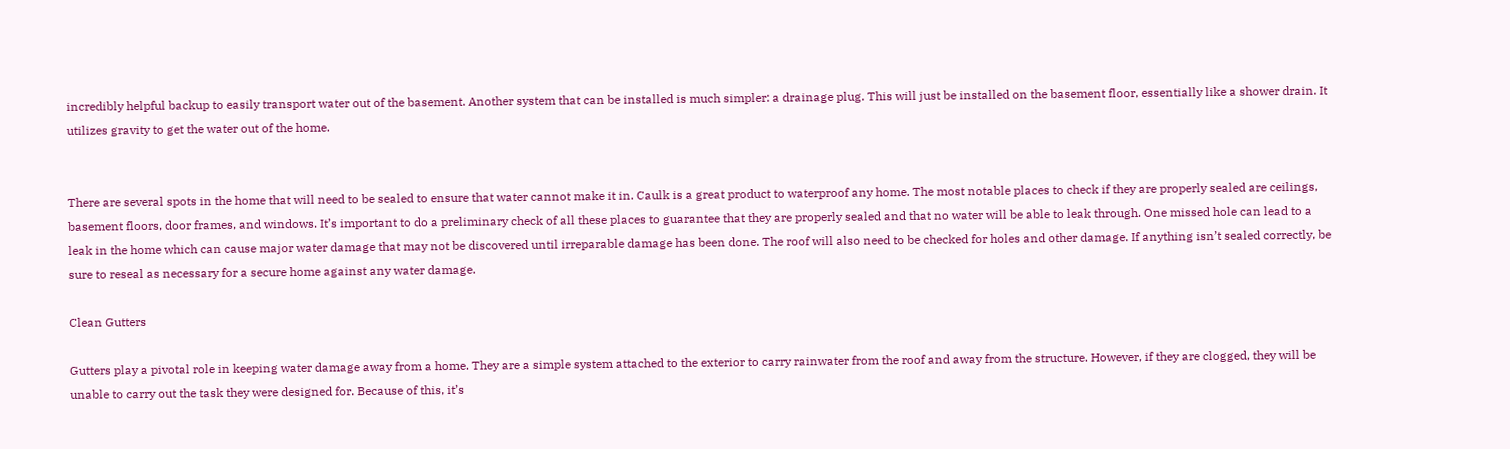incredibly helpful backup to easily transport water out of the basement. Another system that can be installed is much simpler: a drainage plug. This will just be installed on the basement floor, essentially like a shower drain. It utilizes gravity to get the water out of the home.


There are several spots in the home that will need to be sealed to ensure that water cannot make it in. Caulk is a great product to waterproof any home. The most notable places to check if they are properly sealed are ceilings, basement floors, door frames, and windows. It’s important to do a preliminary check of all these places to guarantee that they are properly sealed and that no water will be able to leak through. One missed hole can lead to a leak in the home which can cause major water damage that may not be discovered until irreparable damage has been done. The roof will also need to be checked for holes and other damage. If anything isn’t sealed correctly, be sure to reseal as necessary for a secure home against any water damage.

Clean Gutters

Gutters play a pivotal role in keeping water damage away from a home. They are a simple system attached to the exterior to carry rainwater from the roof and away from the structure. However, if they are clogged, they will be unable to carry out the task they were designed for. Because of this, it’s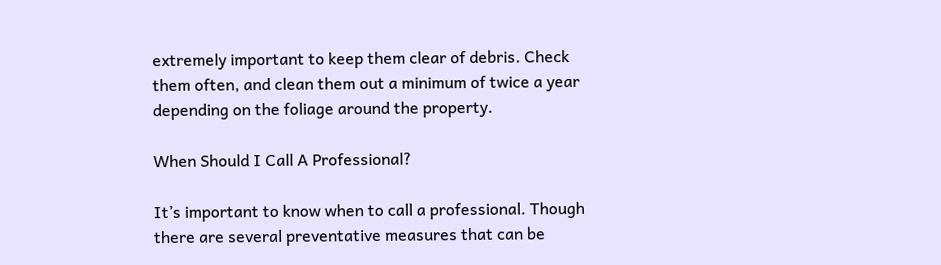extremely important to keep them clear of debris. Check them often, and clean them out a minimum of twice a year depending on the foliage around the property.

When Should I Call A Professional?

It’s important to know when to call a professional. Though there are several preventative measures that can be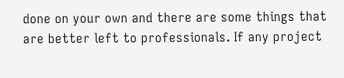done on your own and there are some things that are better left to professionals. If any project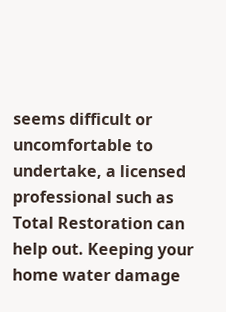seems difficult or uncomfortable to undertake, a licensed professional such as Total Restoration can help out. Keeping your home water damage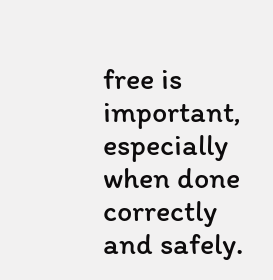free is important, especially when done correctly and safely.